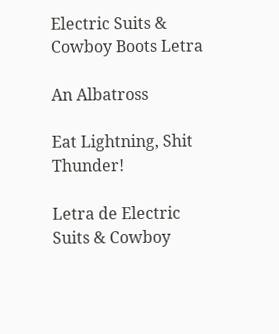Electric Suits & Cowboy Boots Letra

An Albatross

Eat Lightning, Shit Thunder!

Letra de Electric Suits & Cowboy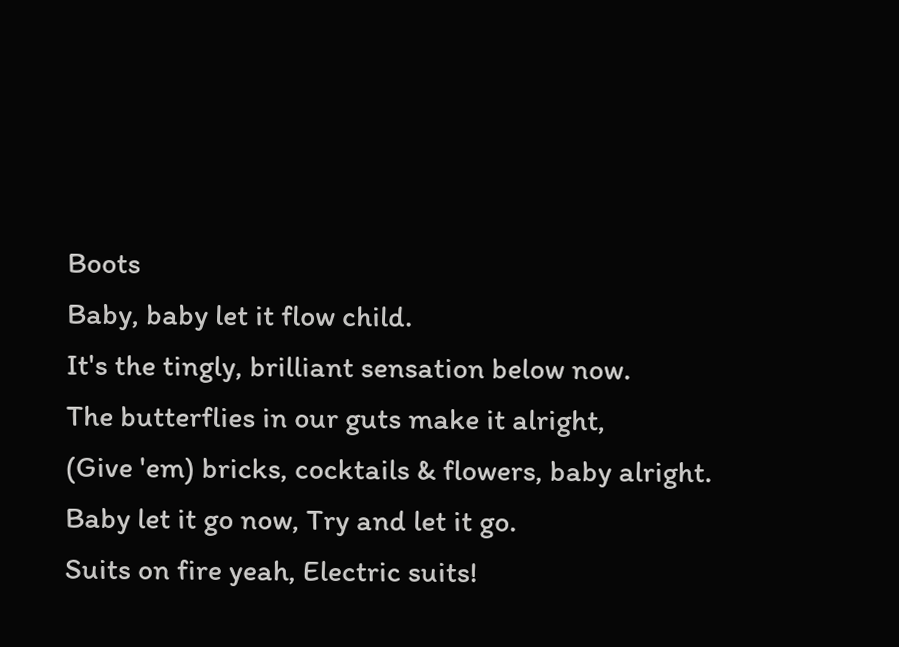Boots
Baby, baby let it flow child.
It's the tingly, brilliant sensation below now.
The butterflies in our guts make it alright,
(Give 'em) bricks, cocktails & flowers, baby alright.
Baby let it go now, Try and let it go.
Suits on fire yeah, Electric suits!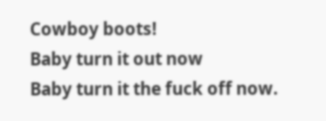Cowboy boots!
Baby turn it out now
Baby turn it the fuck off now.